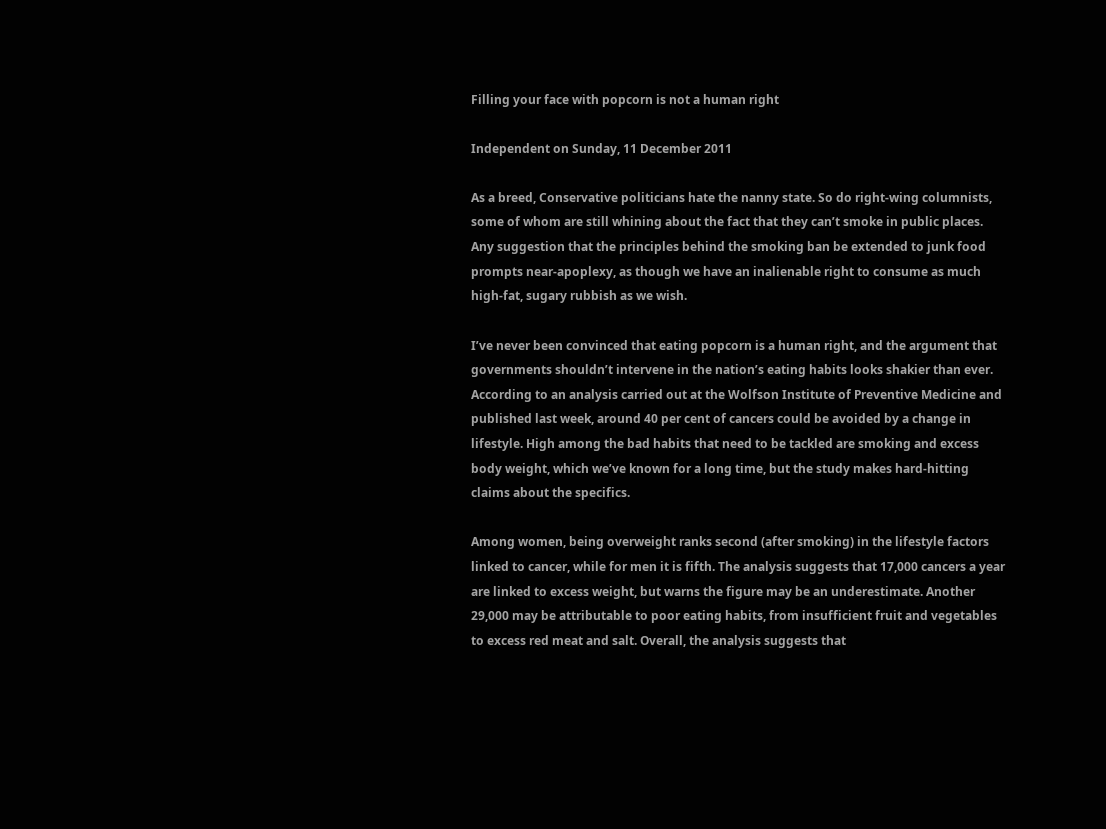Filling your face with popcorn is not a human right

Independent on Sunday, 11 December 2011

As a breed, Conservative politicians hate the nanny state. So do right-wing columnists, some of whom are still whining about the fact that they can’t smoke in public places. Any suggestion that the principles behind the smoking ban be extended to junk food prompts near-apoplexy, as though we have an inalienable right to consume as much high-fat, sugary rubbish as we wish.

I’ve never been convinced that eating popcorn is a human right, and the argument that governments shouldn’t intervene in the nation’s eating habits looks shakier than ever. According to an analysis carried out at the Wolfson Institute of Preventive Medicine and published last week, around 40 per cent of cancers could be avoided by a change in lifestyle. High among the bad habits that need to be tackled are smoking and excess body weight, which we’ve known for a long time, but the study makes hard-hitting
claims about the specifics.

Among women, being overweight ranks second (after smoking) in the lifestyle factors linked to cancer, while for men it is fifth. The analysis suggests that 17,000 cancers a year are linked to excess weight, but warns the figure may be an underestimate. Another 29,000 may be attributable to poor eating habits, from insufficient fruit and vegetables to excess red meat and salt. Overall, the analysis suggests that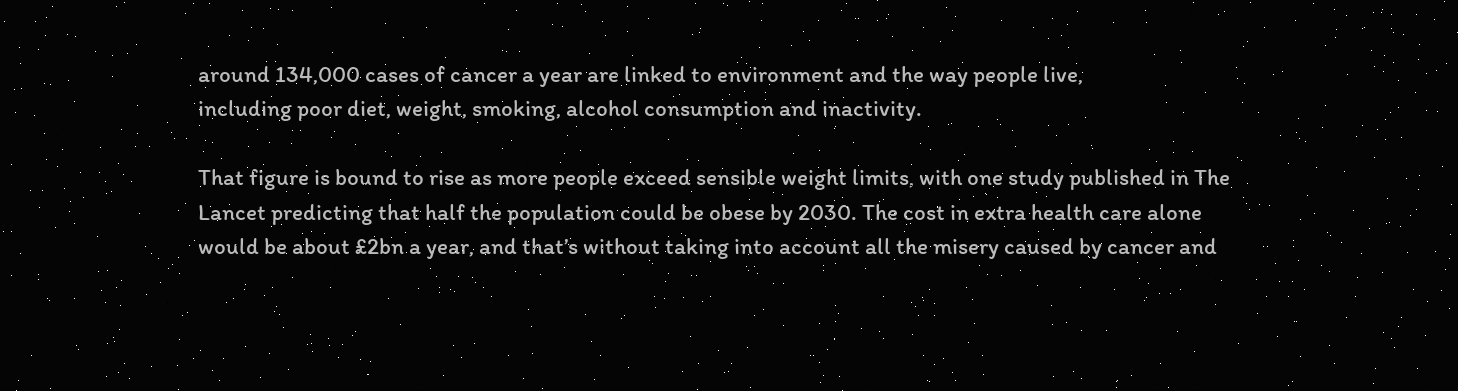around 134,000 cases of cancer a year are linked to environment and the way people live,
including poor diet, weight, smoking, alcohol consumption and inactivity.

That figure is bound to rise as more people exceed sensible weight limits, with one study published in The Lancet predicting that half the population could be obese by 2030. The cost in extra health care alone would be about £2bn a year, and that’s without taking into account all the misery caused by cancer and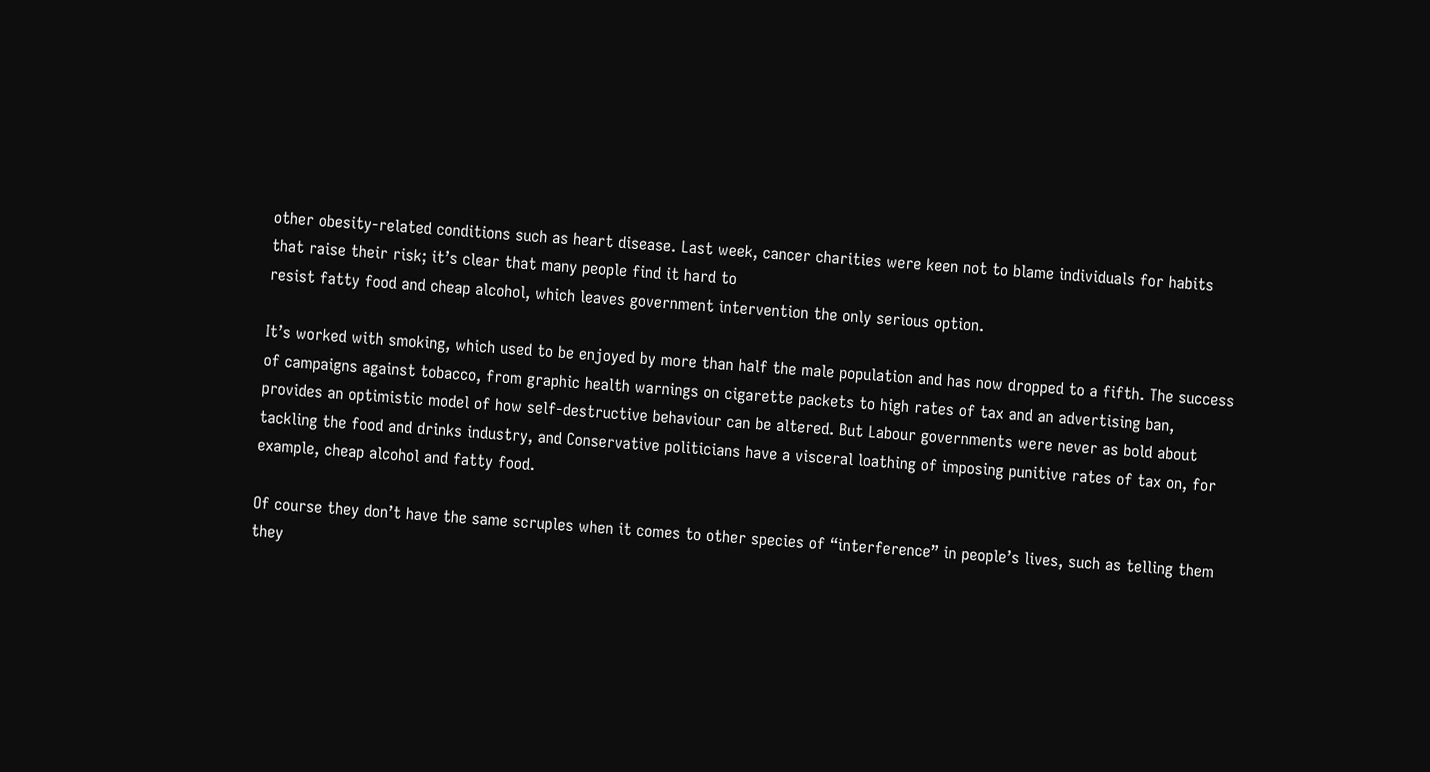other obesity-related conditions such as heart disease. Last week, cancer charities were keen not to blame individuals for habits that raise their risk; it’s clear that many people find it hard to
resist fatty food and cheap alcohol, which leaves government intervention the only serious option.

It’s worked with smoking, which used to be enjoyed by more than half the male population and has now dropped to a fifth. The success of campaigns against tobacco, from graphic health warnings on cigarette packets to high rates of tax and an advertising ban, provides an optimistic model of how self-destructive behaviour can be altered. But Labour governments were never as bold about tackling the food and drinks industry, and Conservative politicians have a visceral loathing of imposing punitive rates of tax on, for example, cheap alcohol and fatty food.

Of course they don’t have the same scruples when it comes to other species of “interference” in people’s lives, such as telling them they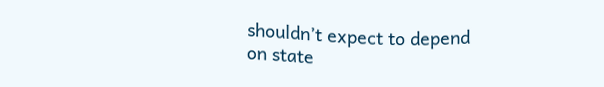shouldn’t expect to depend on state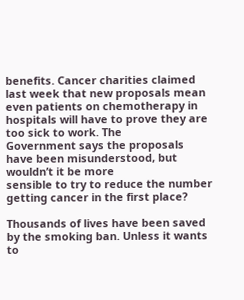benefits. Cancer charities claimed last week that new proposals mean even patients on chemotherapy in hospitals will have to prove they are too sick to work. The
Government says the proposals have been misunderstood, but wouldn’t it be more
sensible to try to reduce the number getting cancer in the first place?

Thousands of lives have been saved by the smoking ban. Unless it wants to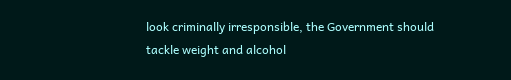look criminally irresponsible, the Government should tackle weight and alcohol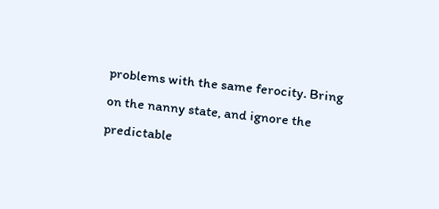problems with the same ferocity. Bring on the nanny state, and ignore the predictable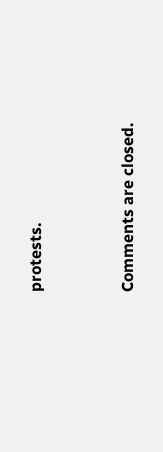protests.


Comments are closed.